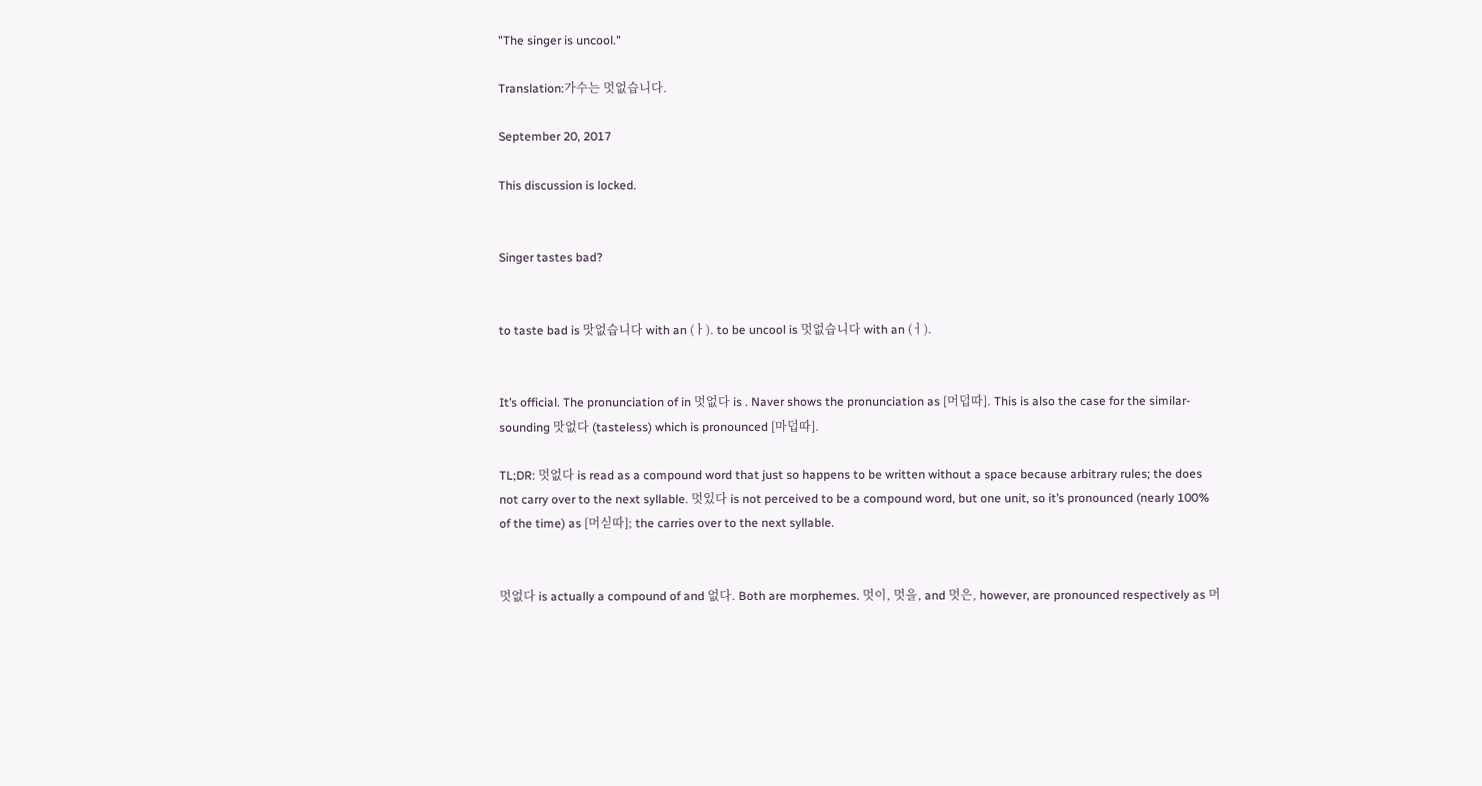"The singer is uncool."

Translation:가수는 멋없습니다.

September 20, 2017

This discussion is locked.


Singer tastes bad?


to taste bad is 맛없습니다 with an (ㅏ). to be uncool is 멋없습니다 with an (ㅓ).


It’s official. The pronunciation of in 멋없다 is . Naver shows the pronunciation as [머덥따]. This is also the case for the similar-sounding 맛없다 (tasteless) which is pronounced [마덥따].

TL;DR: 멋없다 is read as a compound word that just so happens to be written without a space because arbitrary rules; the does not carry over to the next syllable. 멋있다 is not perceived to be a compound word, but one unit, so it’s pronounced (nearly 100% of the time) as [머싣따]; the carries over to the next syllable.


멋없다 is actually a compound of and 없다. Both are morphemes. 멋이, 멋을, and 멋은, however, are pronounced respectively as 머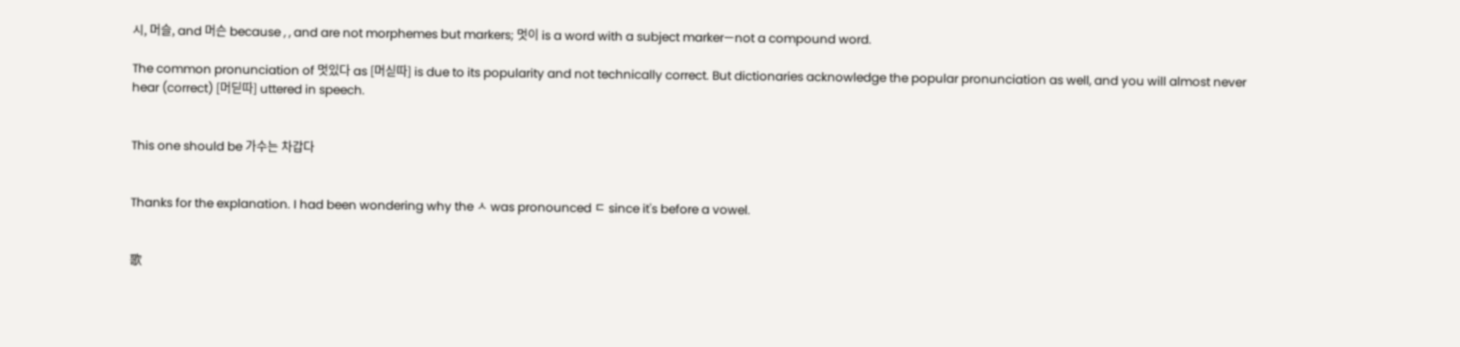시, 머슬, and 머슨 because , , and are not morphemes but markers; 멋이 is a word with a subject marker—not a compound word.

The common pronunciation of 멋있다 as [머싣따] is due to its popularity and not technically correct. But dictionaries acknowledge the popular pronunciation as well, and you will almost never hear (correct) [머딛따] uttered in speech.


This one should be 가수는 차갑다


Thanks for the explanation. I had been wondering why the ㅅ was pronounced ㄷ since it's before a vowel.


歌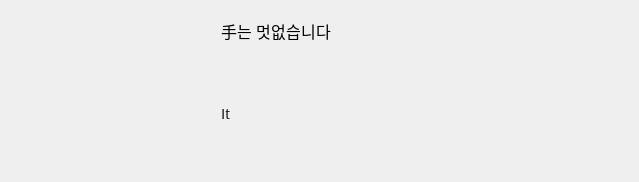手는 멋없습니다


It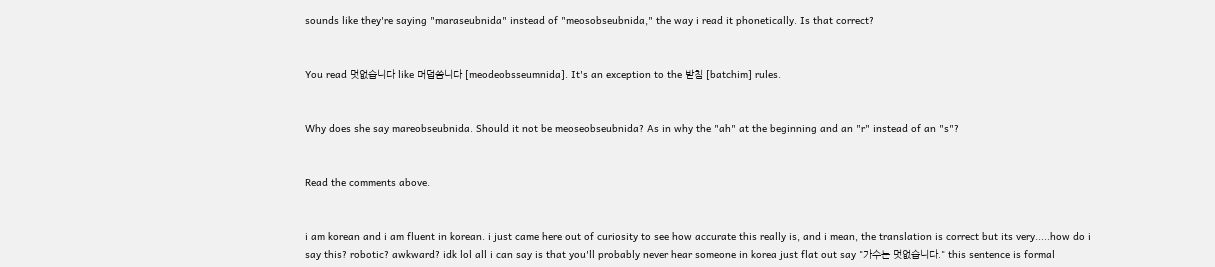sounds like they're saying "maraseubnida" instead of "meosobseubnida," the way i read it phonetically. Is that correct?


You read 멋없습니다 like 머덥씀니다 [meodeobsseumnida]. It's an exception to the 받침 [batchim] rules.


Why does she say mareobseubnida. Should it not be meoseobseubnida? As in why the "ah" at the beginning and an "r" instead of an "s"?


Read the comments above.


i am korean and i am fluent in korean. i just came here out of curiosity to see how accurate this really is, and i mean, the translation is correct but its very.....how do i say this? robotic? awkward? idk lol all i can say is that you'll probably never hear someone in korea just flat out say "가수는 멋없습니다." this sentence is formal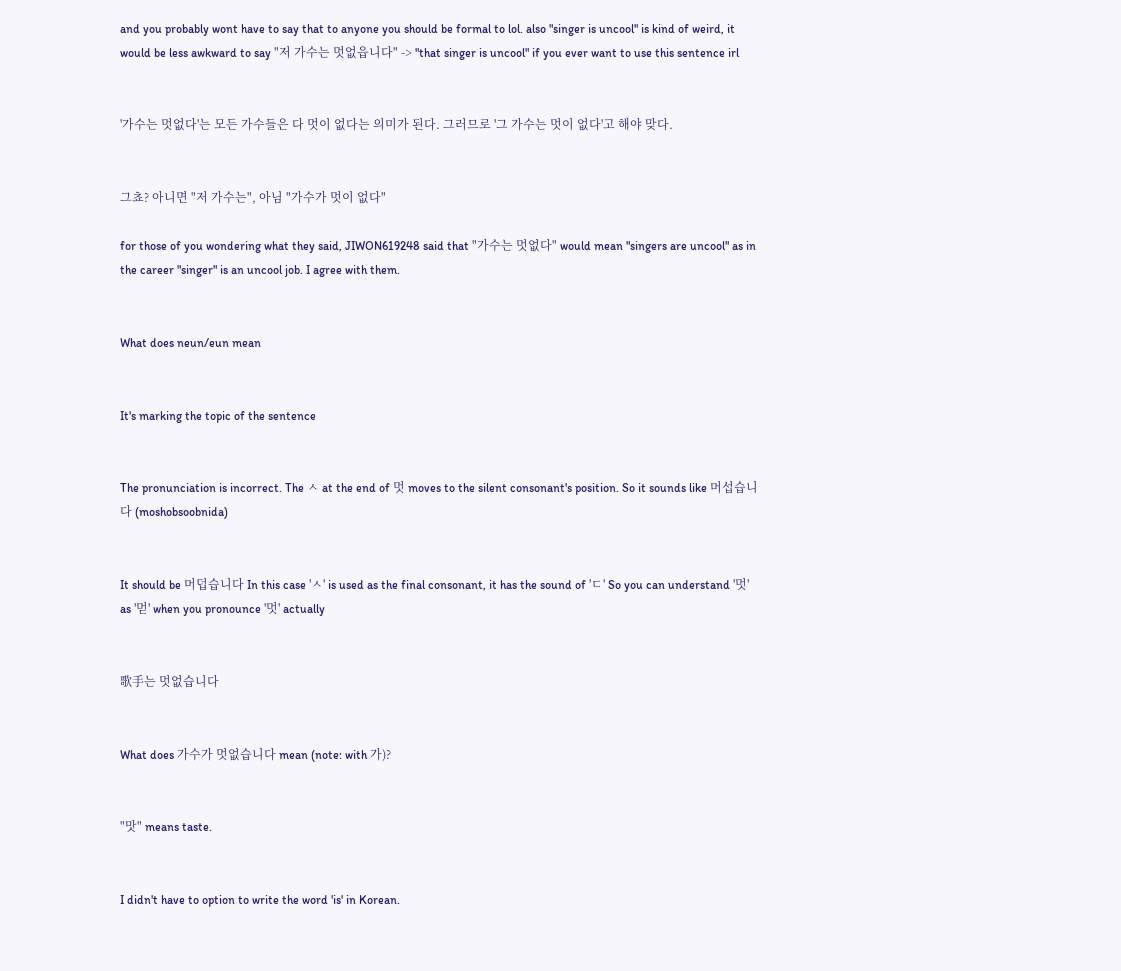and you probably wont have to say that to anyone you should be formal to lol. also "singer is uncool" is kind of weird, it would be less awkward to say "저 가수는 멋없읍니다" -> "that singer is uncool" if you ever want to use this sentence irl


'가수는 멋없다'는 모든 가수들은 다 멋이 없다는 의미가 된다. 그러므로 '그 가수는 멋이 없다'고 해야 맞다.


그쵸? 아니면 "저 가수는", 아님 "가수가 멋이 없다"

for those of you wondering what they said, JIWON619248 said that "가수는 멋없다" would mean "singers are uncool" as in the career "singer" is an uncool job. I agree with them.


What does neun/eun mean


It's marking the topic of the sentence


The pronunciation is incorrect. The ㅅ at the end of 멋 moves to the silent consonant's position. So it sounds like 머섭습니다 (moshobsoobnida)


It should be 머덥습니다 In this case 'ㅅ' is used as the final consonant, it has the sound of 'ㄷ' So you can understand '멋' as '먿' when you pronounce '멋' actually


歌手는 멋없습니다


What does 가수가 멋없습니다 mean (note: with 가)?


"맛" means taste.


I didn't have to option to write the word 'is' in Korean.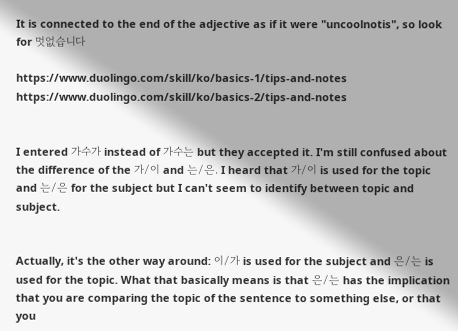It is connected to the end of the adjective as if it were "uncoolnotis", so look for 멋없습니다

https://www.duolingo.com/skill/ko/basics-1/tips-and-notes https://www.duolingo.com/skill/ko/basics-2/tips-and-notes


I entered 가수가 instead of 가수는 but they accepted it. I'm still confused about the difference of the 가/이 and 는/은. I heard that 가/이 is used for the topic and 는/은 for the subject but I can't seem to identify between topic and subject.


Actually, it's the other way around: 이/가 is used for the subject and 은/는 is used for the topic. What that basically means is that 은/는 has the implication that you are comparing the topic of the sentence to something else, or that you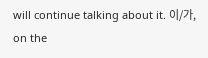will continue talking about it. 이/가, on the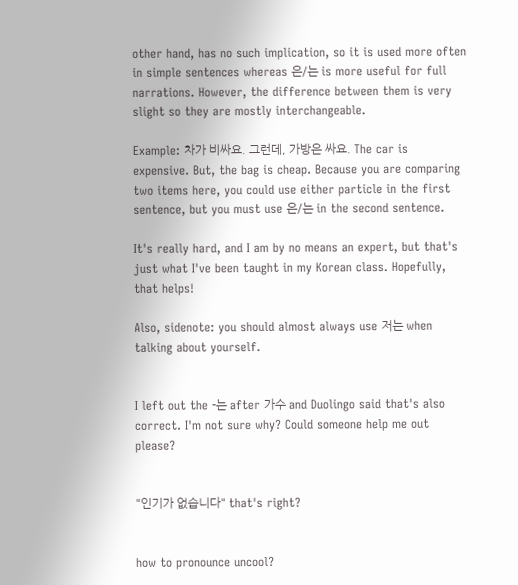other hand, has no such implication, so it is used more often in simple sentences whereas 은/는 is more useful for full narrations. However, the difference between them is very slight so they are mostly interchangeable.

Example: 차가 비싸요. 그런데, 가방은 싸요. The car is expensive. But, the bag is cheap. Because you are comparing two items here, you could use either particle in the first sentence, but you must use 은/는 in the second sentence.

It's really hard, and I am by no means an expert, but that's just what I've been taught in my Korean class. Hopefully, that helps!

Also, sidenote: you should almost always use 저는 when talking about yourself.


I left out the -는 after 가수 and Duolingo said that's also correct. I'm not sure why? Could someone help me out please?


"인기가 없습니다" that's right?


how to pronounce uncool?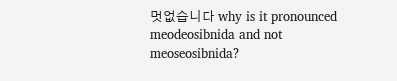멋없습니다 why is it pronounced meodeosibnida and not meoseosibnida?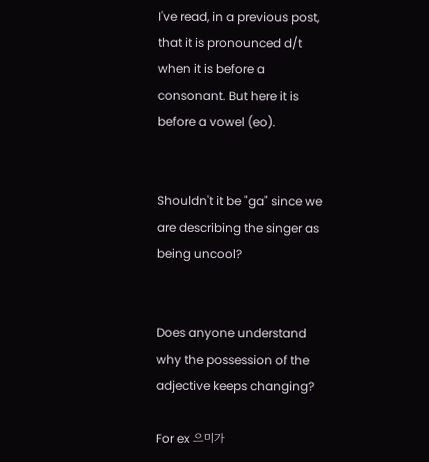I've read, in a previous post, that it is pronounced d/t when it is before a consonant. But here it is before a vowel (eo).


Shouldn't it be "ga" since we are describing the singer as being uncool?


Does anyone understand why the possession of the adjective keeps changing?

For ex 으미가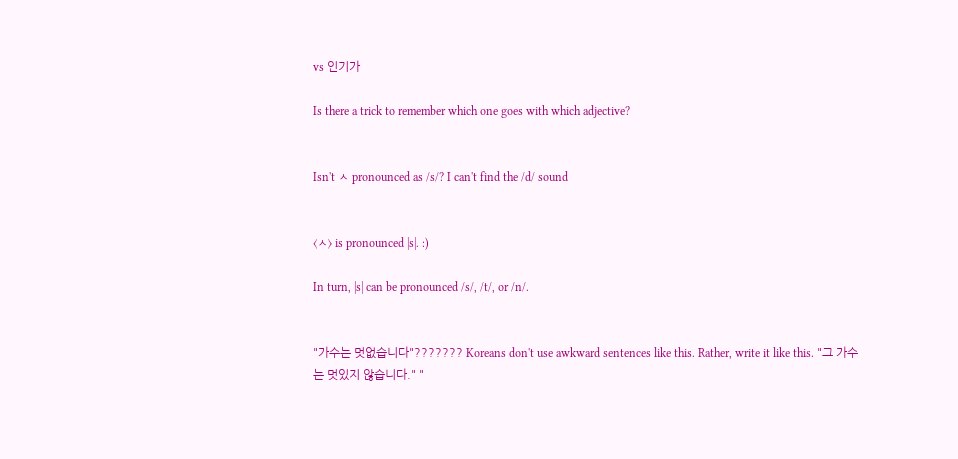vs 인기가

Is there a trick to remember which one goes with which adjective?


Isn't ㅅ pronounced as /s/? I can't find the /d/ sound


⟨ㅅ⟩ is pronounced |s|. :)

In turn, |s| can be pronounced /s/, /t/, or /n/.


"가수는 멋없습니다"??????? Koreans don't use awkward sentences like this. Rather, write it like this. "그 가수는 멋있지 않습니다." "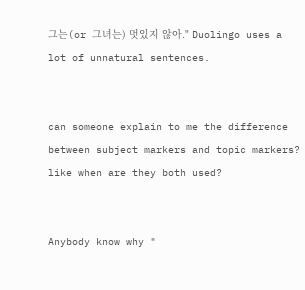그는(or 그녀는) 멋있지 않아." Duolingo uses a lot of unnatural sentences.


can someone explain to me the difference between subject markers and topic markers? like when are they both used?


Anybody know why "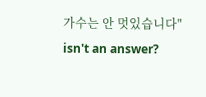가수는 안 멋있습니다" isn't an answer?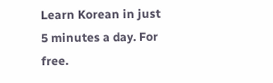Learn Korean in just 5 minutes a day. For free.